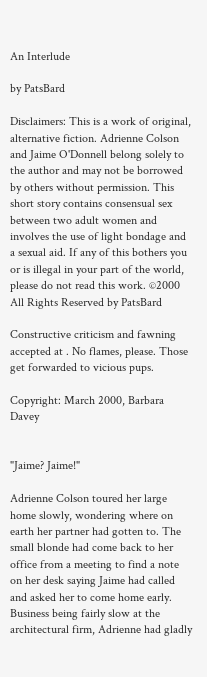An Interlude

by PatsBard

Disclaimers: This is a work of original, alternative fiction. Adrienne Colson and Jaime O'Donnell belong solely to the author and may not be borrowed by others without permission. This short story contains consensual sex between two adult women and involves the use of light bondage and a sexual aid. If any of this bothers you or is illegal in your part of the world, please do not read this work. ©2000 All Rights Reserved by PatsBard

Constructive criticism and fawning accepted at . No flames, please. Those get forwarded to vicious pups.

Copyright: March 2000, Barbara Davey


"Jaime? Jaime!"

Adrienne Colson toured her large home slowly, wondering where on earth her partner had gotten to. The small blonde had come back to her office from a meeting to find a note on her desk saying Jaime had called and asked her to come home early. Business being fairly slow at the architectural firm, Adrienne had gladly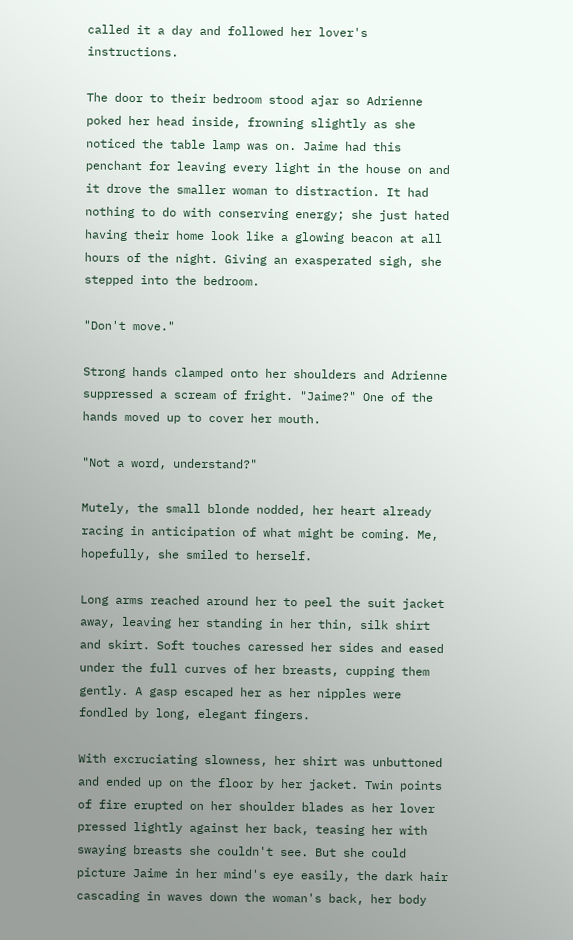called it a day and followed her lover's instructions.

The door to their bedroom stood ajar so Adrienne poked her head inside, frowning slightly as she noticed the table lamp was on. Jaime had this penchant for leaving every light in the house on and it drove the smaller woman to distraction. It had nothing to do with conserving energy; she just hated having their home look like a glowing beacon at all hours of the night. Giving an exasperated sigh, she stepped into the bedroom.

"Don't move."

Strong hands clamped onto her shoulders and Adrienne suppressed a scream of fright. "Jaime?" One of the hands moved up to cover her mouth.

"Not a word, understand?"

Mutely, the small blonde nodded, her heart already racing in anticipation of what might be coming. Me, hopefully, she smiled to herself.

Long arms reached around her to peel the suit jacket away, leaving her standing in her thin, silk shirt and skirt. Soft touches caressed her sides and eased under the full curves of her breasts, cupping them gently. A gasp escaped her as her nipples were fondled by long, elegant fingers.

With excruciating slowness, her shirt was unbuttoned and ended up on the floor by her jacket. Twin points of fire erupted on her shoulder blades as her lover pressed lightly against her back, teasing her with swaying breasts she couldn't see. But she could picture Jaime in her mind's eye easily, the dark hair cascading in waves down the woman's back, her body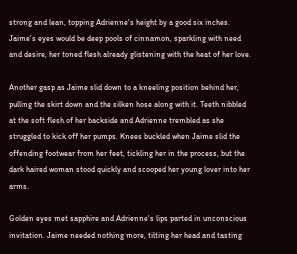strong and lean, topping Adrienne's height by a good six inches. Jaime's eyes would be deep pools of cinnamon, sparkling with need and desire, her toned flesh already glistening with the heat of her love.

Another gasp as Jaime slid down to a kneeling position behind her, pulling the skirt down and the silken hose along with it. Teeth nibbled at the soft flesh of her backside and Adrienne trembled as she struggled to kick off her pumps. Knees buckled when Jaime slid the offending footwear from her feet, tickling her in the process, but the dark haired woman stood quickly and scooped her young lover into her arms.

Golden eyes met sapphire and Adrienne's lips parted in unconscious invitation. Jaime needed nothing more, tilting her head and tasting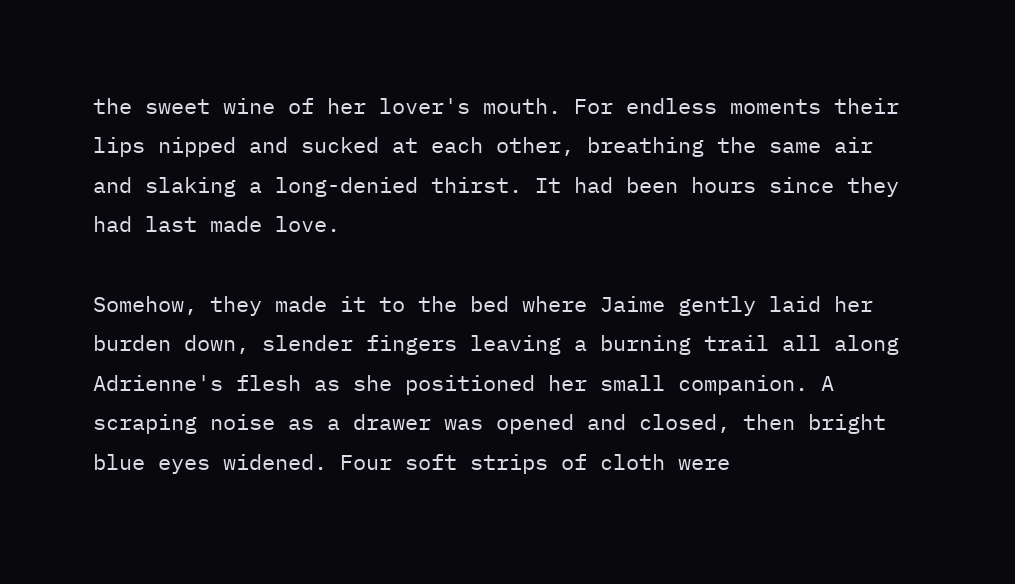the sweet wine of her lover's mouth. For endless moments their lips nipped and sucked at each other, breathing the same air and slaking a long-denied thirst. It had been hours since they had last made love.

Somehow, they made it to the bed where Jaime gently laid her burden down, slender fingers leaving a burning trail all along Adrienne's flesh as she positioned her small companion. A scraping noise as a drawer was opened and closed, then bright blue eyes widened. Four soft strips of cloth were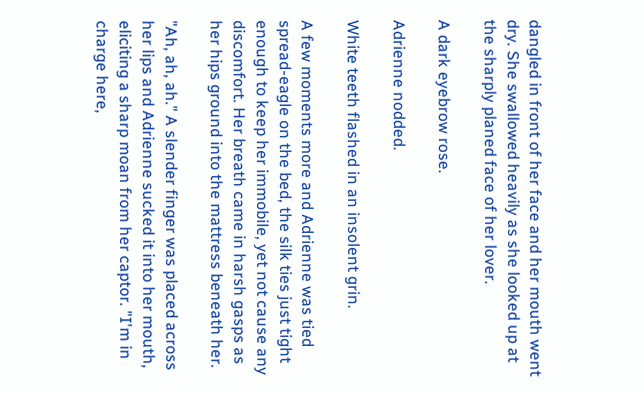dangled in front of her face and her mouth went dry. She swallowed heavily as she looked up at the sharply planed face of her lover.

A dark eyebrow rose.

Adrienne nodded.

White teeth flashed in an insolent grin.

A few moments more and Adrienne was tied spread-eagle on the bed, the silk ties just tight enough to keep her immobile, yet not cause any discomfort. Her breath came in harsh gasps as her hips ground into the mattress beneath her.

"Ah, ah, ah." A slender finger was placed across her lips and Adrienne sucked it into her mouth, eliciting a sharp moan from her captor. "I'm in charge here,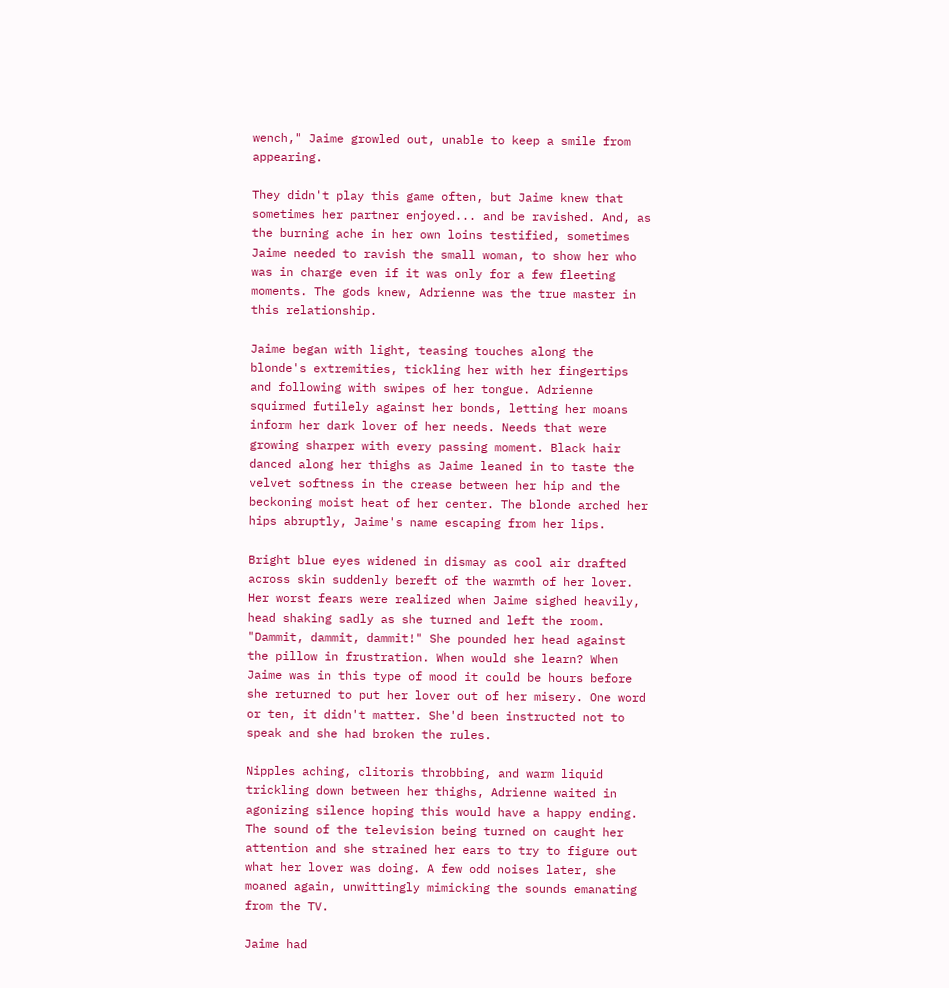wench," Jaime growled out, unable to keep a smile from appearing.

They didn't play this game often, but Jaime knew that sometimes her partner enjoyed... and be ravished. And, as the burning ache in her own loins testified, sometimes Jaime needed to ravish the small woman, to show her who was in charge even if it was only for a few fleeting moments. The gods knew, Adrienne was the true master in this relationship.

Jaime began with light, teasing touches along the blonde's extremities, tickling her with her fingertips and following with swipes of her tongue. Adrienne squirmed futilely against her bonds, letting her moans inform her dark lover of her needs. Needs that were growing sharper with every passing moment. Black hair danced along her thighs as Jaime leaned in to taste the velvet softness in the crease between her hip and the beckoning moist heat of her center. The blonde arched her hips abruptly, Jaime's name escaping from her lips.

Bright blue eyes widened in dismay as cool air drafted across skin suddenly bereft of the warmth of her lover. Her worst fears were realized when Jaime sighed heavily, head shaking sadly as she turned and left the room. "Dammit, dammit, dammit!" She pounded her head against the pillow in frustration. When would she learn? When Jaime was in this type of mood it could be hours before she returned to put her lover out of her misery. One word or ten, it didn't matter. She'd been instructed not to speak and she had broken the rules.

Nipples aching, clitoris throbbing, and warm liquid trickling down between her thighs, Adrienne waited in agonizing silence hoping this would have a happy ending. The sound of the television being turned on caught her attention and she strained her ears to try to figure out what her lover was doing. A few odd noises later, she moaned again, unwittingly mimicking the sounds emanating from the TV.

Jaime had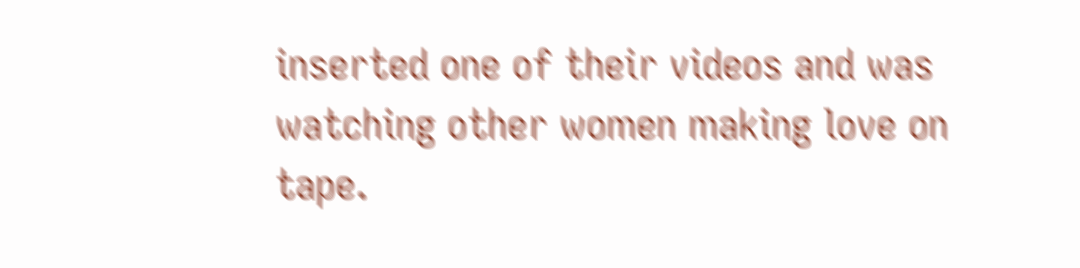inserted one of their videos and was watching other women making love on tape.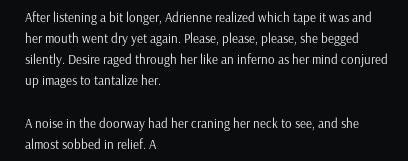After listening a bit longer, Adrienne realized which tape it was and her mouth went dry yet again. Please, please, please, she begged silently. Desire raged through her like an inferno as her mind conjured up images to tantalize her.

A noise in the doorway had her craning her neck to see, and she almost sobbed in relief. A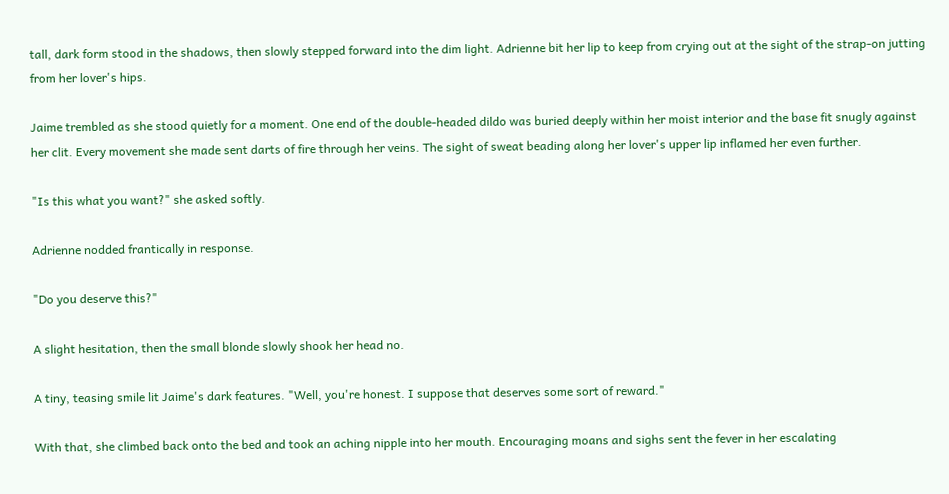tall, dark form stood in the shadows, then slowly stepped forward into the dim light. Adrienne bit her lip to keep from crying out at the sight of the strap-on jutting from her lover's hips.

Jaime trembled as she stood quietly for a moment. One end of the double-headed dildo was buried deeply within her moist interior and the base fit snugly against her clit. Every movement she made sent darts of fire through her veins. The sight of sweat beading along her lover's upper lip inflamed her even further.

"Is this what you want?" she asked softly.

Adrienne nodded frantically in response.

"Do you deserve this?"

A slight hesitation, then the small blonde slowly shook her head no.

A tiny, teasing smile lit Jaime's dark features. "Well, you're honest. I suppose that deserves some sort of reward."

With that, she climbed back onto the bed and took an aching nipple into her mouth. Encouraging moans and sighs sent the fever in her escalating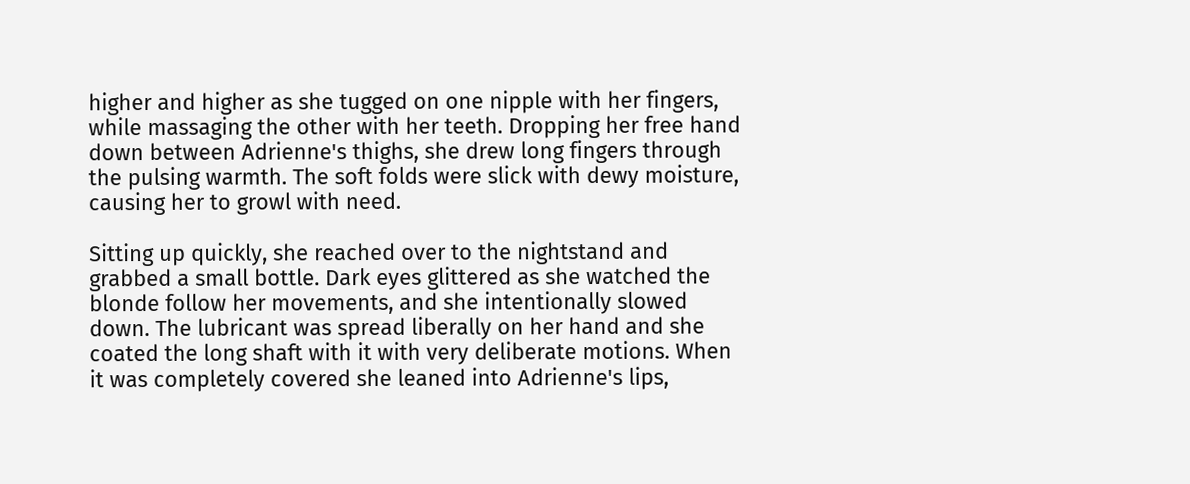higher and higher as she tugged on one nipple with her fingers, while massaging the other with her teeth. Dropping her free hand down between Adrienne's thighs, she drew long fingers through the pulsing warmth. The soft folds were slick with dewy moisture, causing her to growl with need.

Sitting up quickly, she reached over to the nightstand and grabbed a small bottle. Dark eyes glittered as she watched the blonde follow her movements, and she intentionally slowed down. The lubricant was spread liberally on her hand and she coated the long shaft with it with very deliberate motions. When it was completely covered she leaned into Adrienne's lips,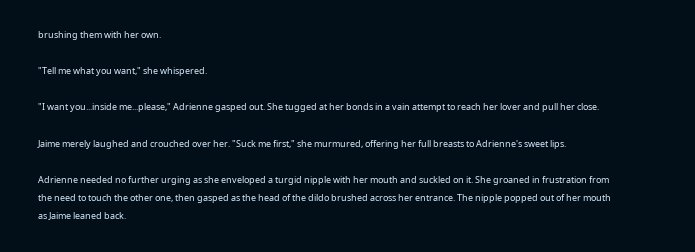brushing them with her own.

"Tell me what you want," she whispered.

"I want you...inside me...please," Adrienne gasped out. She tugged at her bonds in a vain attempt to reach her lover and pull her close.

Jaime merely laughed and crouched over her. "Suck me first," she murmured, offering her full breasts to Adrienne's sweet lips.

Adrienne needed no further urging as she enveloped a turgid nipple with her mouth and suckled on it. She groaned in frustration from the need to touch the other one, then gasped as the head of the dildo brushed across her entrance. The nipple popped out of her mouth as Jaime leaned back.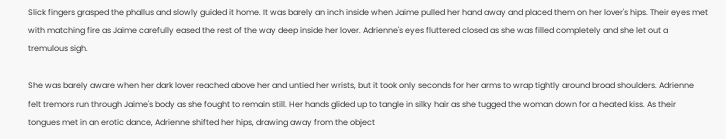Slick fingers grasped the phallus and slowly guided it home. It was barely an inch inside when Jaime pulled her hand away and placed them on her lover's hips. Their eyes met with matching fire as Jaime carefully eased the rest of the way deep inside her lover. Adrienne's eyes fluttered closed as she was filled completely and she let out a tremulous sigh.

She was barely aware when her dark lover reached above her and untied her wrists, but it took only seconds for her arms to wrap tightly around broad shoulders. Adrienne felt tremors run through Jaime's body as she fought to remain still. Her hands glided up to tangle in silky hair as she tugged the woman down for a heated kiss. As their tongues met in an erotic dance, Adrienne shifted her hips, drawing away from the object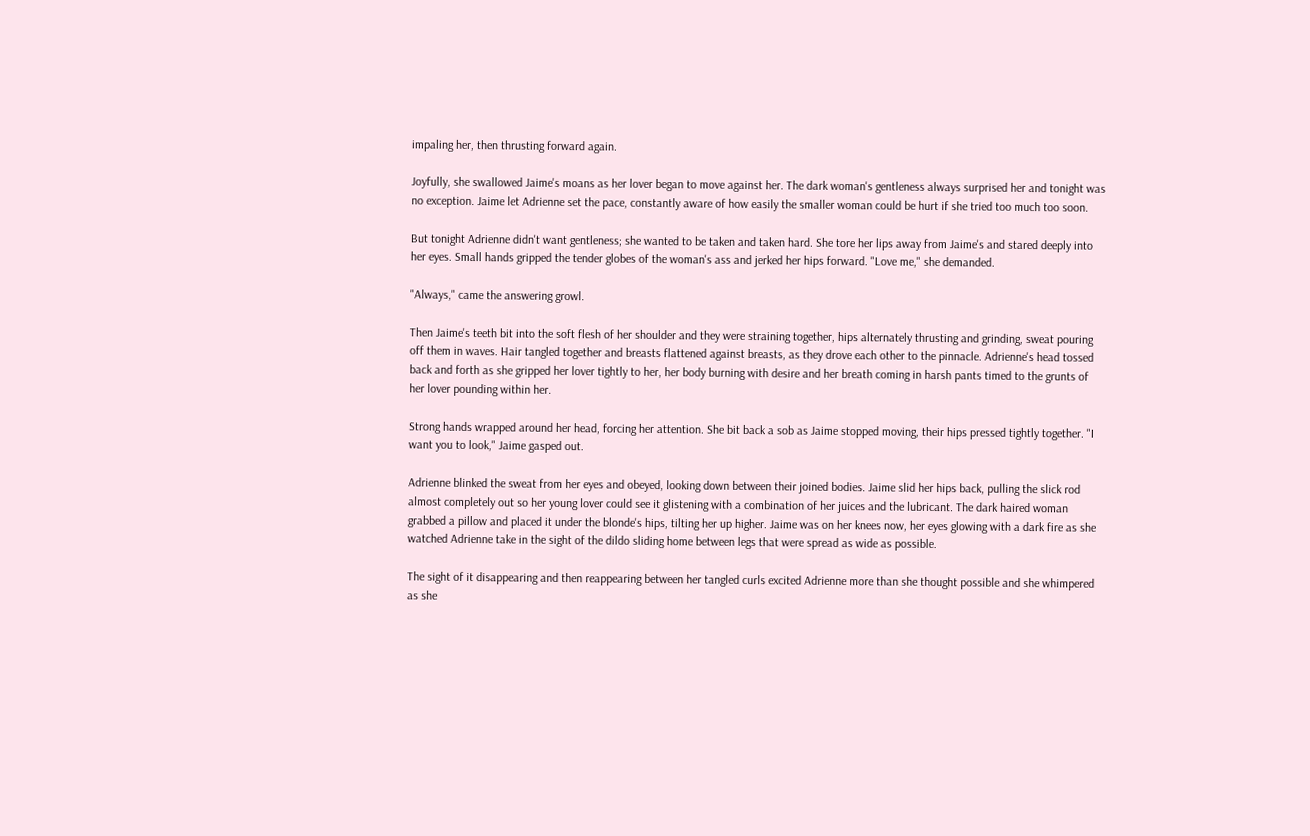impaling her, then thrusting forward again.

Joyfully, she swallowed Jaime's moans as her lover began to move against her. The dark woman's gentleness always surprised her and tonight was no exception. Jaime let Adrienne set the pace, constantly aware of how easily the smaller woman could be hurt if she tried too much too soon.

But tonight Adrienne didn't want gentleness; she wanted to be taken and taken hard. She tore her lips away from Jaime's and stared deeply into her eyes. Small hands gripped the tender globes of the woman's ass and jerked her hips forward. "Love me," she demanded.

"Always," came the answering growl.

Then Jaime's teeth bit into the soft flesh of her shoulder and they were straining together, hips alternately thrusting and grinding, sweat pouring off them in waves. Hair tangled together and breasts flattened against breasts, as they drove each other to the pinnacle. Adrienne's head tossed back and forth as she gripped her lover tightly to her, her body burning with desire and her breath coming in harsh pants timed to the grunts of her lover pounding within her.

Strong hands wrapped around her head, forcing her attention. She bit back a sob as Jaime stopped moving, their hips pressed tightly together. "I want you to look," Jaime gasped out.

Adrienne blinked the sweat from her eyes and obeyed, looking down between their joined bodies. Jaime slid her hips back, pulling the slick rod almost completely out so her young lover could see it glistening with a combination of her juices and the lubricant. The dark haired woman grabbed a pillow and placed it under the blonde's hips, tilting her up higher. Jaime was on her knees now, her eyes glowing with a dark fire as she watched Adrienne take in the sight of the dildo sliding home between legs that were spread as wide as possible.

The sight of it disappearing and then reappearing between her tangled curls excited Adrienne more than she thought possible and she whimpered as she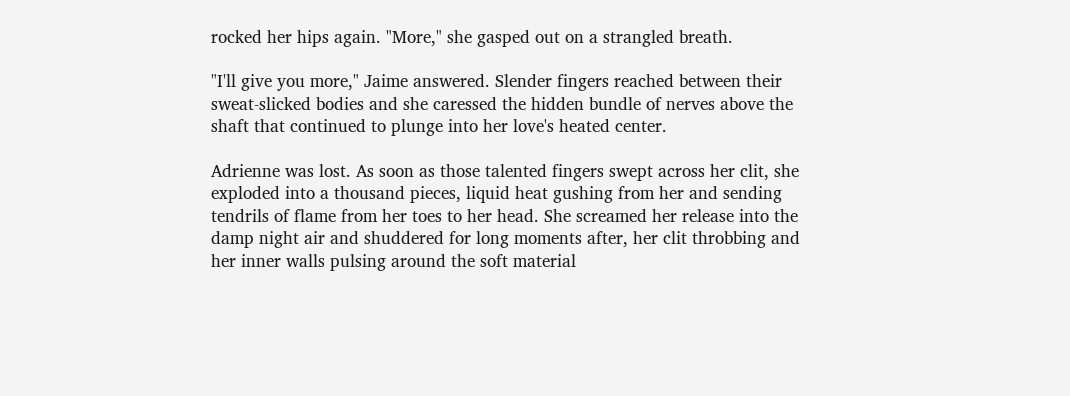rocked her hips again. "More," she gasped out on a strangled breath.

"I'll give you more," Jaime answered. Slender fingers reached between their sweat-slicked bodies and she caressed the hidden bundle of nerves above the shaft that continued to plunge into her love's heated center.

Adrienne was lost. As soon as those talented fingers swept across her clit, she exploded into a thousand pieces, liquid heat gushing from her and sending tendrils of flame from her toes to her head. She screamed her release into the damp night air and shuddered for long moments after, her clit throbbing and her inner walls pulsing around the soft material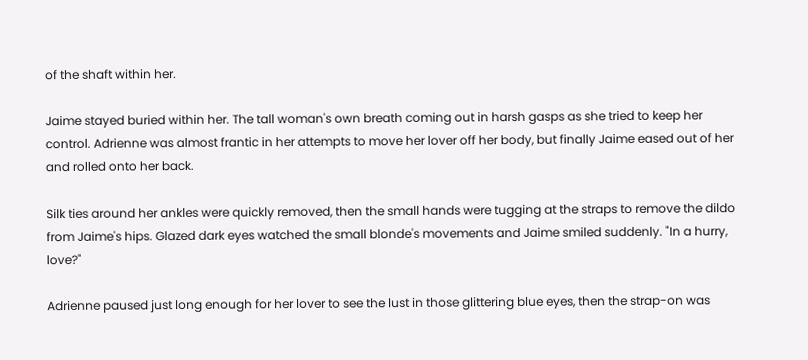of the shaft within her.

Jaime stayed buried within her. The tall woman's own breath coming out in harsh gasps as she tried to keep her control. Adrienne was almost frantic in her attempts to move her lover off her body, but finally Jaime eased out of her and rolled onto her back.

Silk ties around her ankles were quickly removed, then the small hands were tugging at the straps to remove the dildo from Jaime's hips. Glazed dark eyes watched the small blonde's movements and Jaime smiled suddenly. "In a hurry, love?"

Adrienne paused just long enough for her lover to see the lust in those glittering blue eyes, then the strap-on was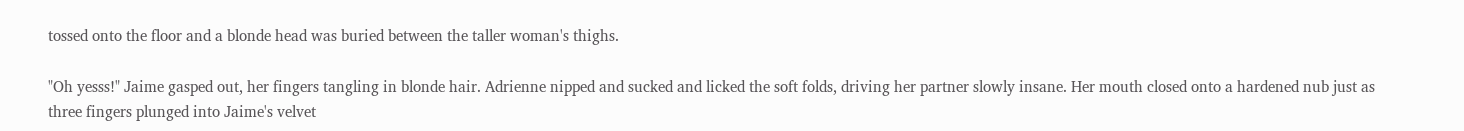tossed onto the floor and a blonde head was buried between the taller woman's thighs.

"Oh yesss!" Jaime gasped out, her fingers tangling in blonde hair. Adrienne nipped and sucked and licked the soft folds, driving her partner slowly insane. Her mouth closed onto a hardened nub just as three fingers plunged into Jaime's velvet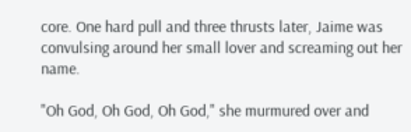core. One hard pull and three thrusts later, Jaime was convulsing around her small lover and screaming out her name.

"Oh God, Oh God, Oh God," she murmured over and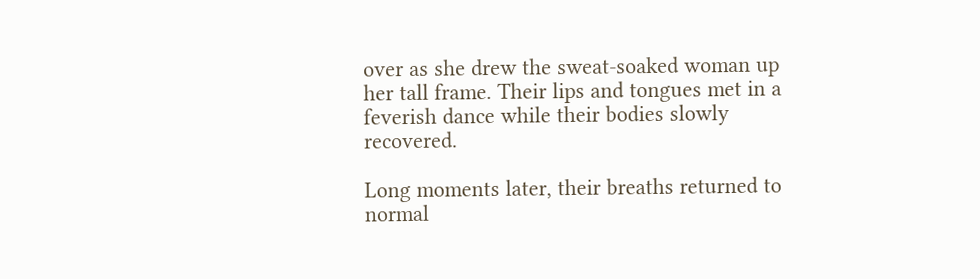over as she drew the sweat-soaked woman up her tall frame. Their lips and tongues met in a feverish dance while their bodies slowly recovered.

Long moments later, their breaths returned to normal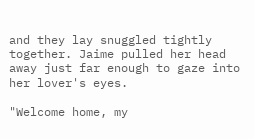and they lay snuggled tightly together. Jaime pulled her head away just far enough to gaze into her lover's eyes.

"Welcome home, my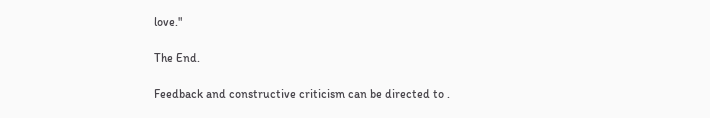love."

The End.

Feedback and constructive criticism can be directed to .